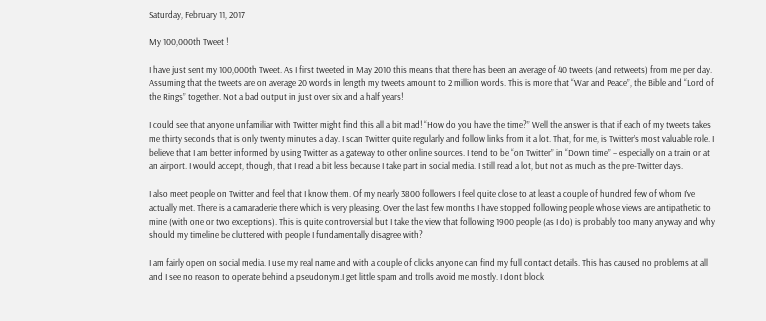Saturday, February 11, 2017

My 100,000th Tweet !

I have just sent my 100,000th Tweet. As I first tweeted in May 2010 this means that there has been an average of 40 tweets (and retweets) from me per day. Assuming that the tweets are on average 20 words in length my tweets amount to 2 million words. This is more that “War and Peace”, the Bible and “Lord of the Rings” together. Not a bad output in just over six and a half years!

I could see that anyone unfamiliar with Twitter might find this all a bit mad! “How do you have the time?” Well the answer is that if each of my tweets takes me thirty seconds that is only twenty minutes a day. I scan Twitter quite regularly and follow links from it a lot. That, for me, is Twitter’s most valuable role. I believe that I am better informed by using Twitter as a gateway to other online sources. I tend to be “on Twitter” in “Down time” – especially on a train or at an airport. I would accept, though, that I read a bit less because I take part in social media. I still read a lot, but not as much as the pre-Twitter days.

I also meet people on Twitter and feel that I know them. Of my nearly 3800 followers I feel quite close to at least a couple of hundred few of whom I’ve actually met. There is a camaraderie there which is very pleasing. Over the last few months I have stopped following people whose views are antipathetic to mine (with one or two exceptions). This is quite controversial but I take the view that following 1900 people (as I do) is probably too many anyway and why should my timeline be cluttered with people I fundamentally disagree with?

I am fairly open on social media. I use my real name and with a couple of clicks anyone can find my full contact details. This has caused no problems at all and I see no reason to operate behind a pseudonym.I get little spam and trolls avoid me mostly. I dont block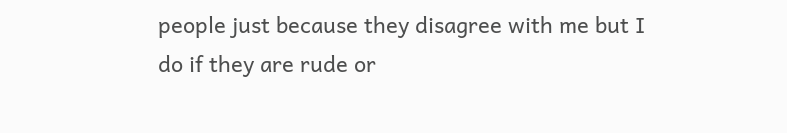people just because they disagree with me but I do if they are rude or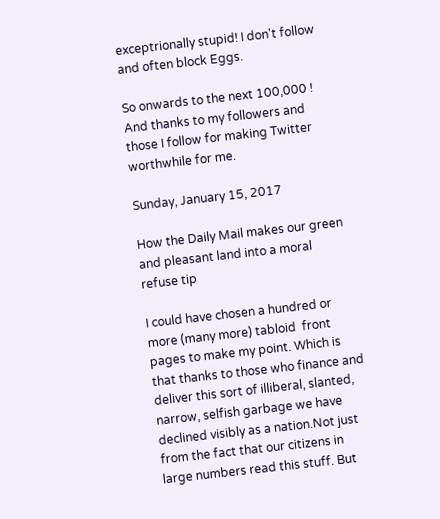exceptrionally stupid! I don't follow and often block Eggs.

So onwards to the next 100,000 ! And thanks to my followers and those I follow for making Twitter worthwhile for me.

Sunday, January 15, 2017

How the Daily Mail makes our green and pleasant land into a moral refuse tip

I could have chosen a hundred or more (many more) tabloid  front pages to make my point. Which is that thanks to those who finance and deliver this sort of illiberal, slanted, narrow, selfish garbage we have declined visibly as a nation.Not just from the fact that our citizens in large numbers read this stuff. But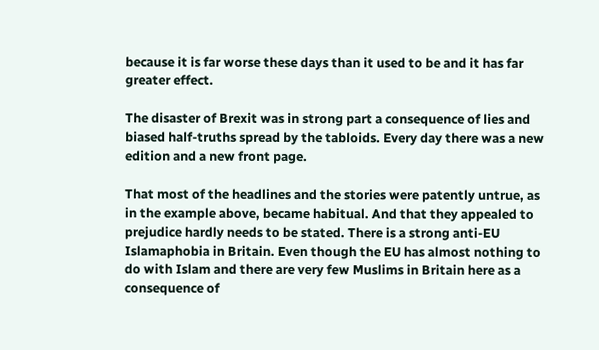because it is far worse these days than it used to be and it has far greater effect.

The disaster of Brexit was in strong part a consequence of lies and biased half-truths spread by the tabloids. Every day there was a new edition and a new front page.

That most of the headlines and the stories were patently untrue, as in the example above, became habitual. And that they appealed to prejudice hardly needs to be stated. There is a strong anti-EU Islamaphobia in Britain. Even though the EU has almost nothing to do with Islam and there are very few Muslims in Britain here as a consequence of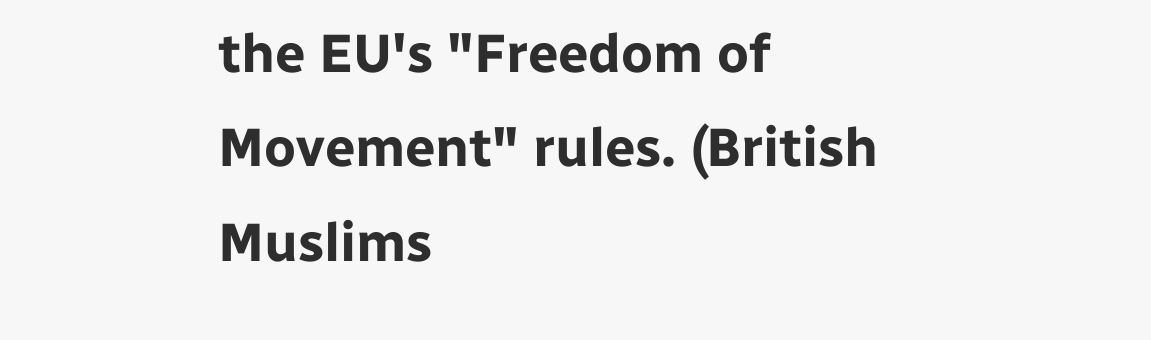the EU's "Freedom of Movement" rules. (British Muslims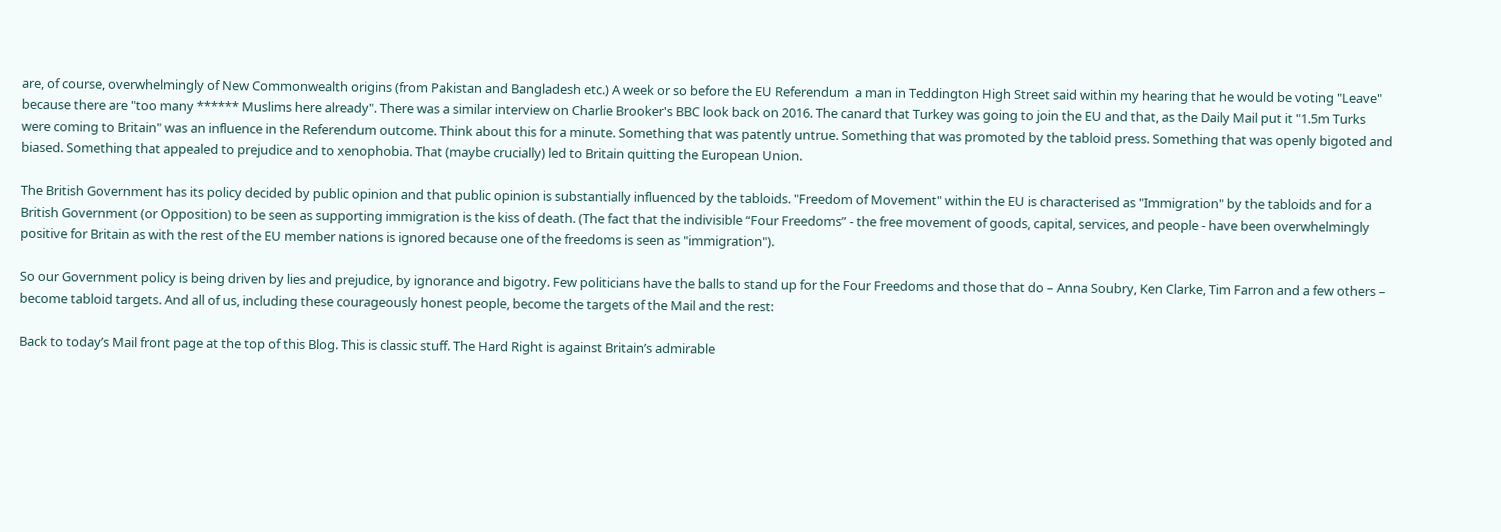are, of course, overwhelmingly of New Commonwealth origins (from Pakistan and Bangladesh etc.) A week or so before the EU Referendum  a man in Teddington High Street said within my hearing that he would be voting "Leave" because there are "too many ****** Muslims here already". There was a similar interview on Charlie Brooker's BBC look back on 2016. The canard that Turkey was going to join the EU and that, as the Daily Mail put it "1.5m Turks were coming to Britain" was an influence in the Referendum outcome. Think about this for a minute. Something that was patently untrue. Something that was promoted by the tabloid press. Something that was openly bigoted and biased. Something that appealed to prejudice and to xenophobia. That (maybe crucially) led to Britain quitting the European Union.

The British Government has its policy decided by public opinion and that public opinion is substantially influenced by the tabloids. "Freedom of Movement" within the EU is characterised as "Immigration" by the tabloids and for a British Government (or Opposition) to be seen as supporting immigration is the kiss of death. (The fact that the indivisible “Four Freedoms” - the free movement of goods, capital, services, and people - have been overwhelmingly positive for Britain as with the rest of the EU member nations is ignored because one of the freedoms is seen as "immigration").

So our Government policy is being driven by lies and prejudice, by ignorance and bigotry. Few politicians have the balls to stand up for the Four Freedoms and those that do – Anna Soubry, Ken Clarke, Tim Farron and a few others – become tabloid targets. And all of us, including these courageously honest people, become the targets of the Mail and the rest:

Back to today’s Mail front page at the top of this Blog. This is classic stuff. The Hard Right is against Britain’s admirable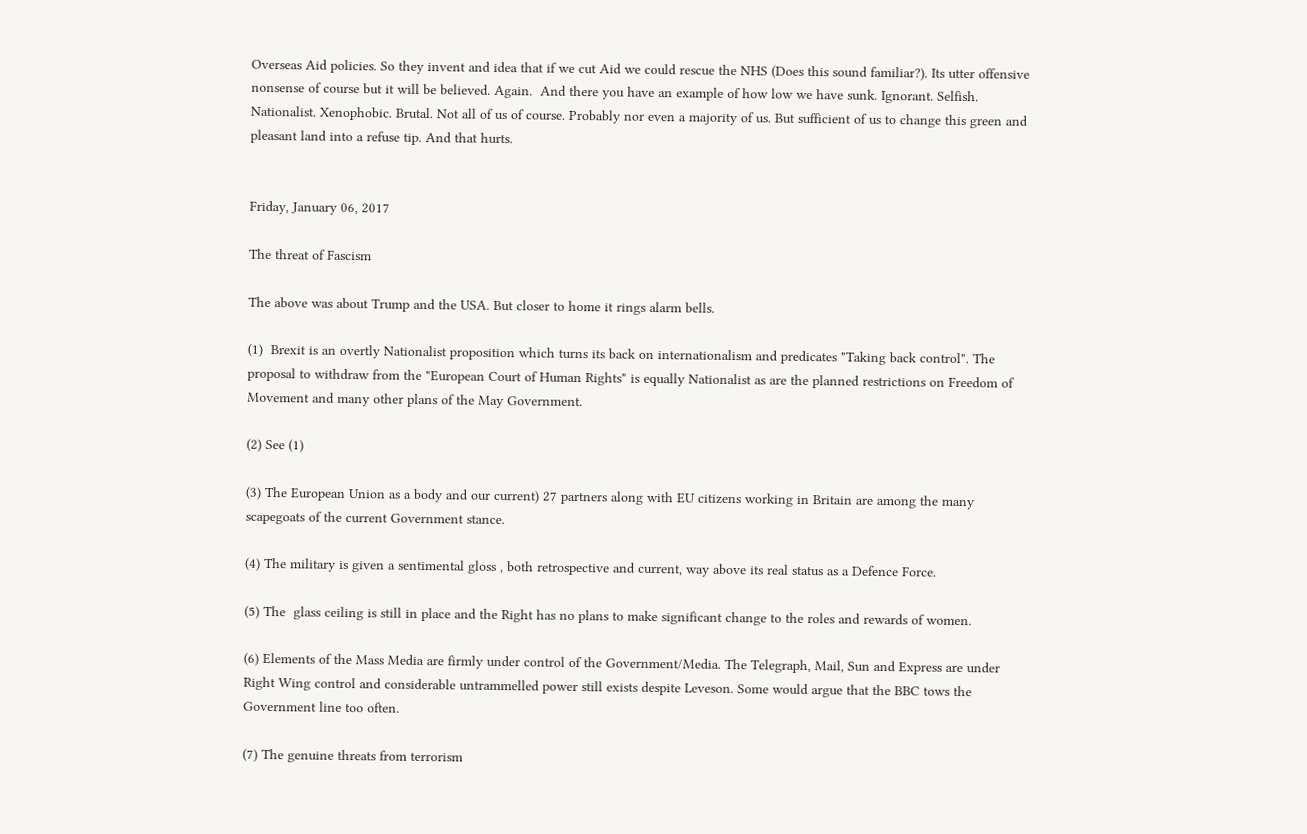Overseas Aid policies. So they invent and idea that if we cut Aid we could rescue the NHS (Does this sound familiar?). Its utter offensive nonsense of course but it will be believed. Again.  And there you have an example of how low we have sunk. Ignorant. Selfish. Nationalist. Xenophobic. Brutal. Not all of us of course. Probably nor even a majority of us. But sufficient of us to change this green and pleasant land into a refuse tip. And that hurts.


Friday, January 06, 2017

The threat of Fascism

The above was about Trump and the USA. But closer to home it rings alarm bells.

(1)  Brexit is an overtly Nationalist proposition which turns its back on internationalism and predicates "Taking back control". The proposal to withdraw from the "European Court of Human Rights" is equally Nationalist as are the planned restrictions on Freedom of Movement and many other plans of the May Government.

(2) See (1)

(3) The European Union as a body and our current) 27 partners along with EU citizens working in Britain are among the many scapegoats of the current Government stance.

(4) The military is given a sentimental gloss , both retrospective and current, way above its real status as a Defence Force.

(5) The  glass ceiling is still in place and the Right has no plans to make significant change to the roles and rewards of women.

(6) Elements of the Mass Media are firmly under control of the Government/Media. The Telegraph, Mail, Sun and Express are under Right Wing control and considerable untrammelled power still exists despite Leveson. Some would argue that the BBC tows the Government line too often.

(7) The genuine threats from terrorism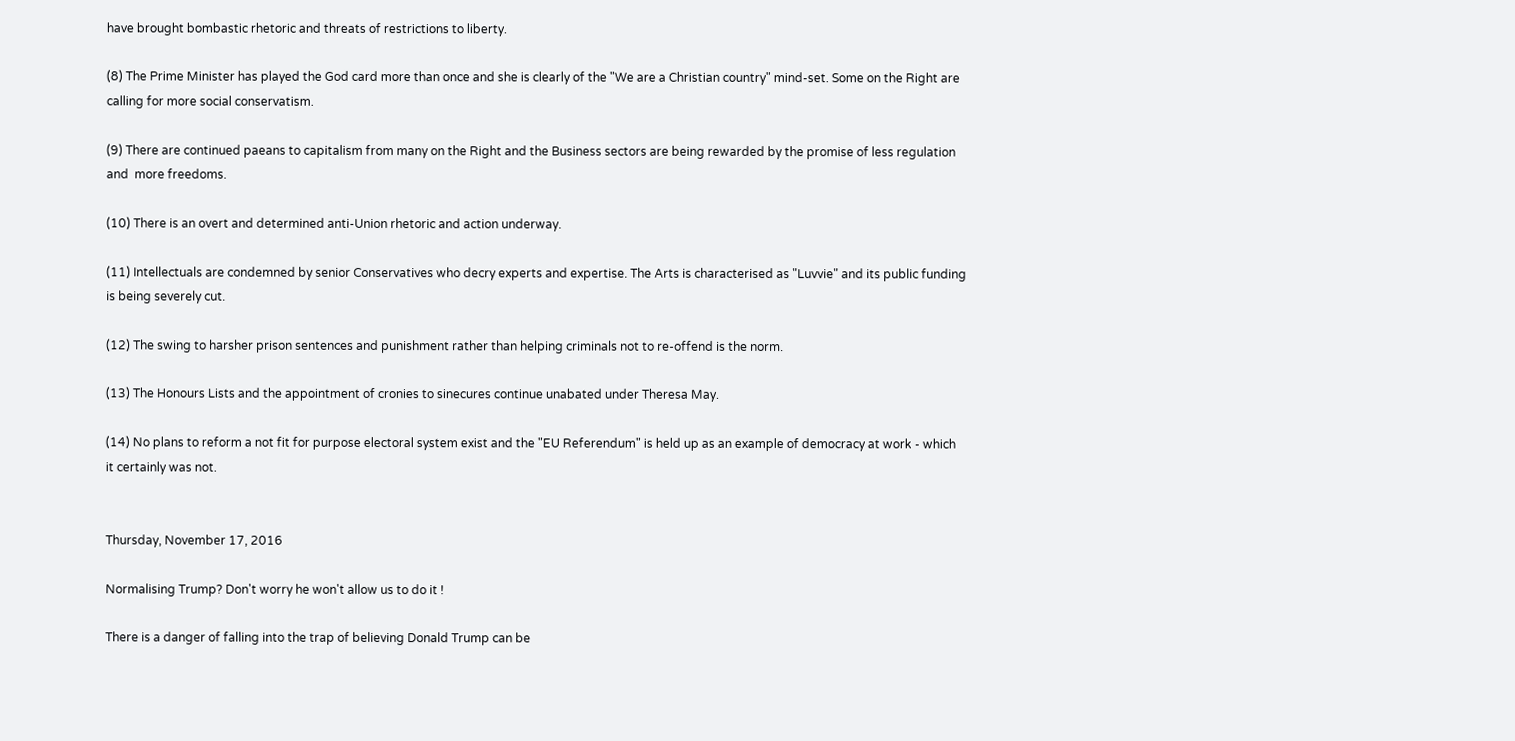have brought bombastic rhetoric and threats of restrictions to liberty.

(8) The Prime Minister has played the God card more than once and she is clearly of the "We are a Christian country" mind-set. Some on the Right are calling for more social conservatism.

(9) There are continued paeans to capitalism from many on the Right and the Business sectors are being rewarded by the promise of less regulation and  more freedoms.

(10) There is an overt and determined anti-Union rhetoric and action underway.

(11) Intellectuals are condemned by senior Conservatives who decry experts and expertise. The Arts is characterised as "Luvvie" and its public funding is being severely cut.

(12) The swing to harsher prison sentences and punishment rather than helping criminals not to re-offend is the norm.

(13) The Honours Lists and the appointment of cronies to sinecures continue unabated under Theresa May.

(14) No plans to reform a not fit for purpose electoral system exist and the "EU Referendum" is held up as an example of democracy at work - which it certainly was not.


Thursday, November 17, 2016

Normalising Trump? Don't worry he won't allow us to do it !

There is a danger of falling into the trap of believing Donald Trump can be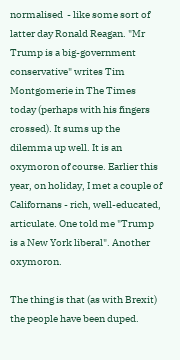normalised  - like some sort of latter day Ronald Reagan. "Mr Trump is a big-government conservative" writes Tim Montgomerie in The Times today (perhaps with his fingers crossed). It sums up the dilemma up well. It is an oxymoron of course. Earlier this year, on holiday, I met a couple of Californans - rich, well-educated, articulate. One told me "Trump is a New York liberal". Another oxymoron.

The thing is that (as with Brexit) the people have been duped.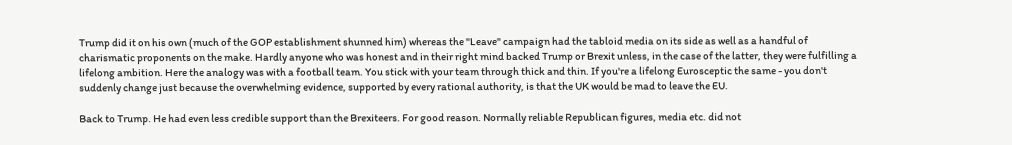Trump did it on his own (much of the GOP establishment shunned him) whereas the "Leave" campaign had the tabloid media on its side as well as a handful of charismatic proponents on the make. Hardly anyone who was honest and in their right mind backed Trump or Brexit unless, in the case of the latter, they were fulfilling a lifelong ambition. Here the analogy was with a football team. You stick with your team through thick and thin. If you're a lifelong Eurosceptic the same - you don't suddenly change just because the overwhelming evidence, supported by every rational authority, is that the UK would be mad to leave the EU.

Back to Trump. He had even less credible support than the Brexiteers. For good reason. Normally reliable Republican figures, media etc. did not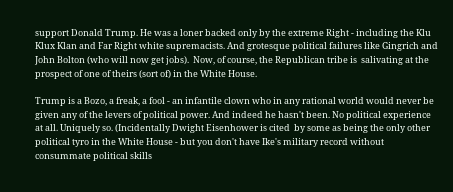support Donald Trump. He was a loner backed only by the extreme Right - including the Klu Klux Klan and Far Right white supremacists. And grotesque political failures like Gingrich and John Bolton (who will now get jobs).  Now, of course, the Republican tribe is  salivating at the prospect of one of theirs (sort of) in the White House.

Trump is a Bozo, a freak, a fool - an infantile clown who in any rational world would never be given any of the levers of political power. And indeed he hasn't been. No political experience at all. Uniquely so. (Incidentally Dwight Eisenhower is cited  by some as being the only other political tyro in the White House - but you don't have Ike's military record without consummate political skills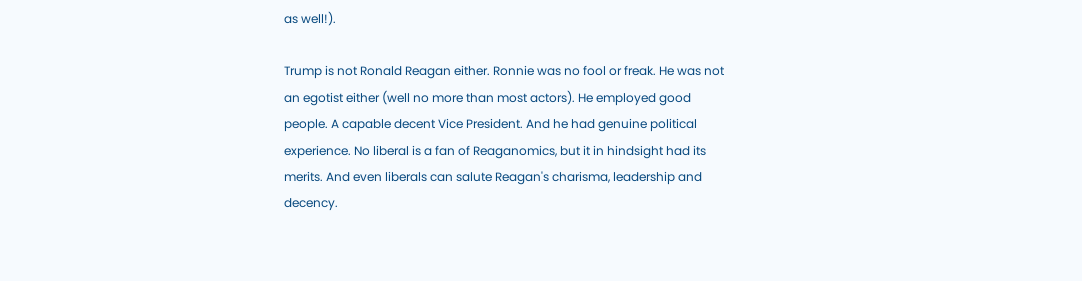as well!).

Trump is not Ronald Reagan either. Ronnie was no fool or freak. He was not an egotist either (well no more than most actors). He employed good people. A capable decent Vice President. And he had genuine political experience. No liberal is a fan of Reaganomics, but it in hindsight had its merits. And even liberals can salute Reagan's charisma, leadership and decency.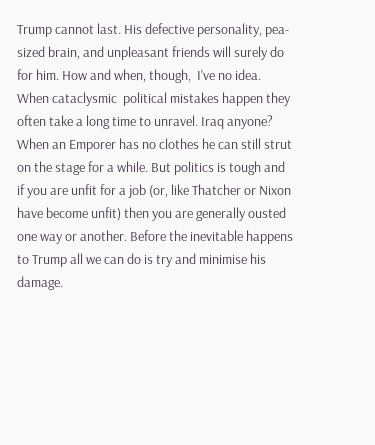Trump cannot last. His defective personality, pea-sized brain, and unpleasant friends will surely do for him. How and when, though,  I've no idea. When cataclysmic  political mistakes happen they often take a long time to unravel. Iraq anyone? When an Emporer has no clothes he can still strut on the stage for a while. But politics is tough and if you are unfit for a job (or, like Thatcher or Nixon have become unfit) then you are generally ousted one way or another. Before the inevitable happens to Trump all we can do is try and minimise his damage.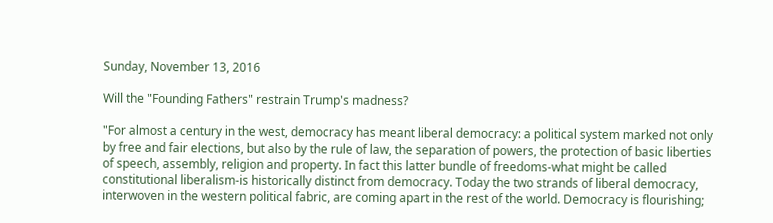Sunday, November 13, 2016

Will the "Founding Fathers" restrain Trump's madness?

"For almost a century in the west, democracy has meant liberal democracy: a political system marked not only by free and fair elections, but also by the rule of law, the separation of powers, the protection of basic liberties of speech, assembly, religion and property. In fact this latter bundle of freedoms-what might be called constitutional liberalism-is historically distinct from democracy. Today the two strands of liberal democracy, interwoven in the western political fabric, are coming apart in the rest of the world. Democracy is flourishing;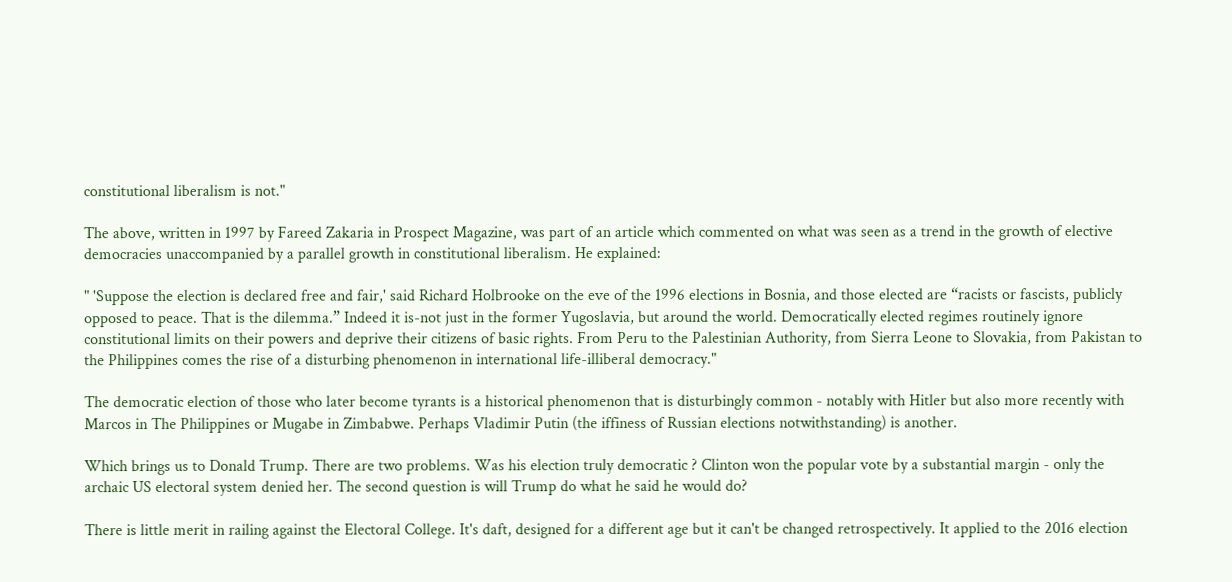constitutional liberalism is not."

The above, written in 1997 by Fareed Zakaria in Prospect Magazine, was part of an article which commented on what was seen as a trend in the growth of elective democracies unaccompanied by a parallel growth in constitutional liberalism. He explained:

" 'Suppose the election is declared free and fair,' said Richard Holbrooke on the eve of the 1996 elections in Bosnia, and those elected are “racists or fascists, publicly opposed to peace. That is the dilemma.” Indeed it is-not just in the former Yugoslavia, but around the world. Democratically elected regimes routinely ignore constitutional limits on their powers and deprive their citizens of basic rights. From Peru to the Palestinian Authority, from Sierra Leone to Slovakia, from Pakistan to the Philippines comes the rise of a disturbing phenomenon in international life-illiberal democracy."

The democratic election of those who later become tyrants is a historical phenomenon that is disturbingly common - notably with Hitler but also more recently with Marcos in The Philippines or Mugabe in Zimbabwe. Perhaps Vladimir Putin (the iffiness of Russian elections notwithstanding) is another.

Which brings us to Donald Trump. There are two problems. Was his election truly democratic ? Clinton won the popular vote by a substantial margin - only the archaic US electoral system denied her. The second question is will Trump do what he said he would do?

There is little merit in railing against the Electoral College. It's daft, designed for a different age but it can't be changed retrospectively. It applied to the 2016 election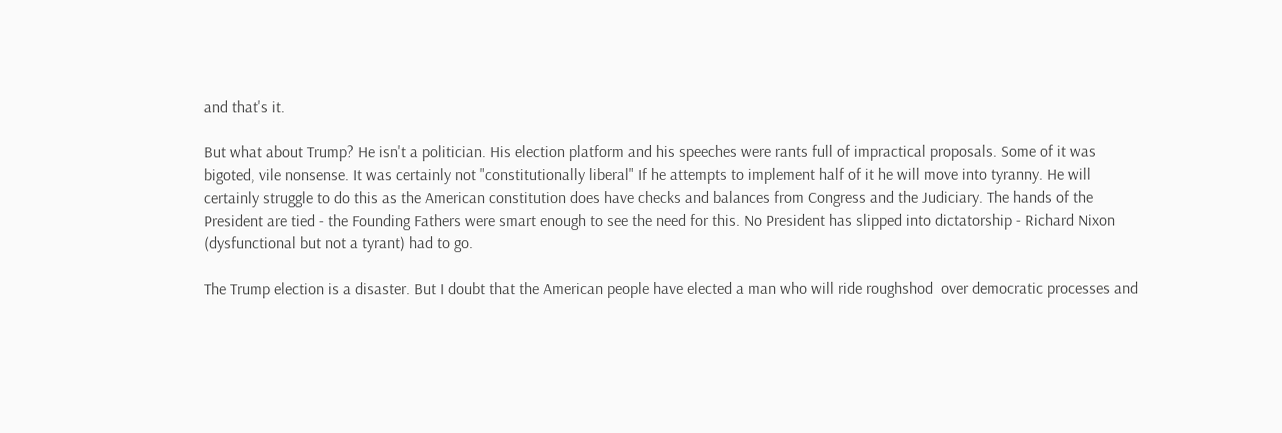and that's it.

But what about Trump? He isn't a politician. His election platform and his speeches were rants full of impractical proposals. Some of it was bigoted, vile nonsense. It was certainly not "constitutionally liberal" If he attempts to implement half of it he will move into tyranny. He will certainly struggle to do this as the American constitution does have checks and balances from Congress and the Judiciary. The hands of the President are tied - the Founding Fathers were smart enough to see the need for this. No President has slipped into dictatorship - Richard Nixon (dysfunctional but not a tyrant) had to go.

The Trump election is a disaster. But I doubt that the American people have elected a man who will ride roughshod  over democratic processes and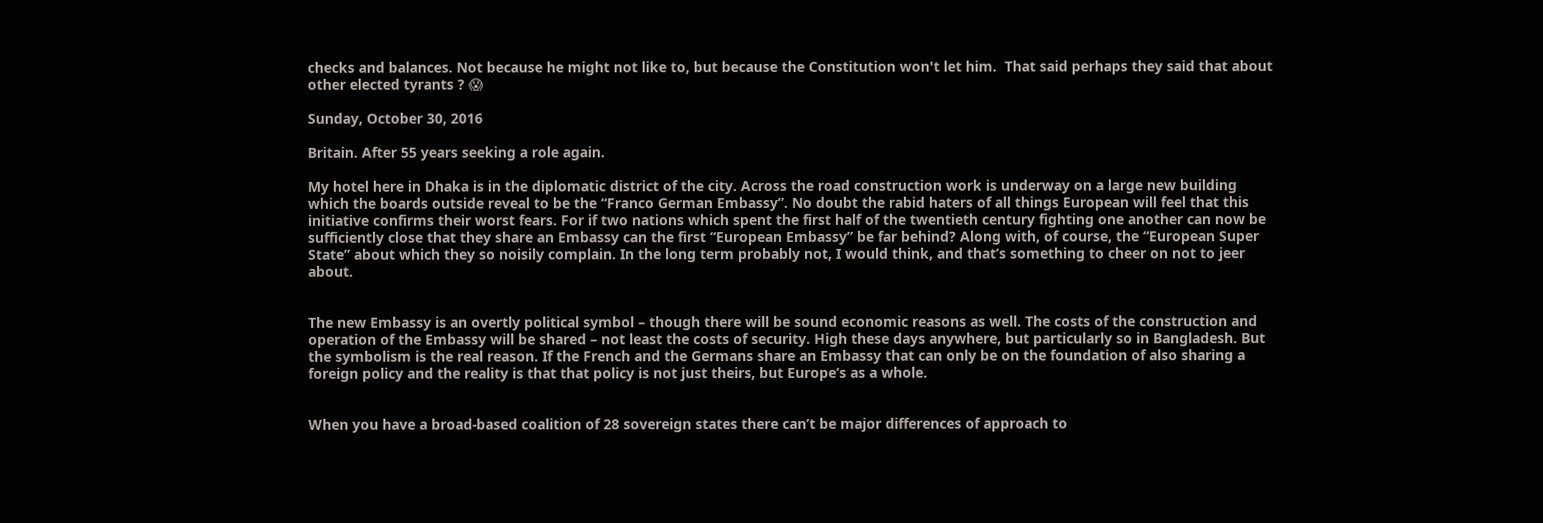checks and balances. Not because he might not like to, but because the Constitution won't let him.  That said perhaps they said that about other elected tyrants ? 😱

Sunday, October 30, 2016

Britain. After 55 years seeking a role again.

My hotel here in Dhaka is in the diplomatic district of the city. Across the road construction work is underway on a large new building which the boards outside reveal to be the “Franco German Embassy”. No doubt the rabid haters of all things European will feel that this initiative confirms their worst fears. For if two nations which spent the first half of the twentieth century fighting one another can now be sufficiently close that they share an Embassy can the first “European Embassy” be far behind? Along with, of course, the “European Super State” about which they so noisily complain. In the long term probably not, I would think, and that’s something to cheer on not to jeer about.


The new Embassy is an overtly political symbol – though there will be sound economic reasons as well. The costs of the construction and operation of the Embassy will be shared – not least the costs of security. High these days anywhere, but particularly so in Bangladesh. But the symbolism is the real reason. If the French and the Germans share an Embassy that can only be on the foundation of also sharing a foreign policy and the reality is that that policy is not just theirs, but Europe’s as a whole.


When you have a broad-based coalition of 28 sovereign states there can’t be major differences of approach to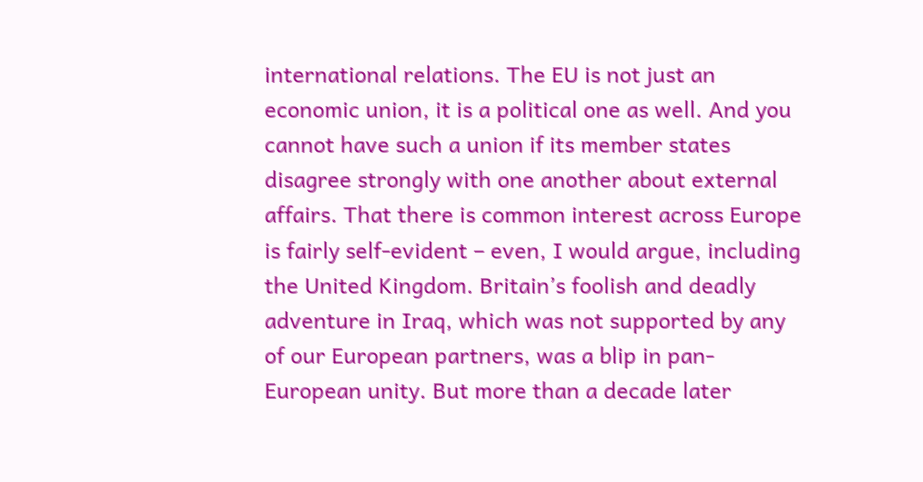international relations. The EU is not just an economic union, it is a political one as well. And you cannot have such a union if its member states disagree strongly with one another about external affairs. That there is common interest across Europe is fairly self-evident – even, I would argue, including the United Kingdom. Britain’s foolish and deadly adventure in Iraq, which was not supported by any of our European partners, was a blip in pan-European unity. But more than a decade later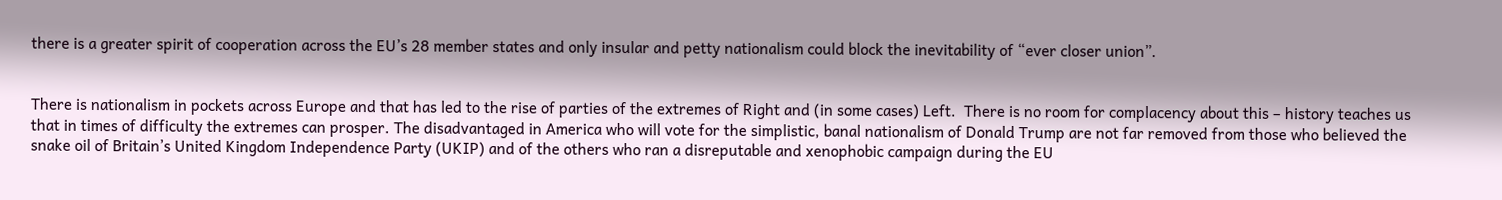there is a greater spirit of cooperation across the EU’s 28 member states and only insular and petty nationalism could block the inevitability of “ever closer union”.


There is nationalism in pockets across Europe and that has led to the rise of parties of the extremes of Right and (in some cases) Left.  There is no room for complacency about this – history teaches us that in times of difficulty the extremes can prosper. The disadvantaged in America who will vote for the simplistic, banal nationalism of Donald Trump are not far removed from those who believed the snake oil of Britain’s United Kingdom Independence Party (UKIP) and of the others who ran a disreputable and xenophobic campaign during the EU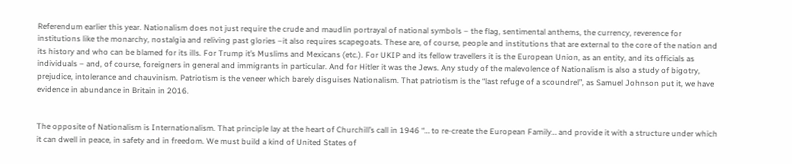Referendum earlier this year. Nationalism does not just require the crude and maudlin portrayal of national symbols – the flag, sentimental anthems, the currency, reverence for institutions like the monarchy, nostalgia and reliving past glories –it also requires scapegoats. These are, of course, people and institutions that are external to the core of the nation and its history and who can be blamed for its ills. For Trump it’s Muslims and Mexicans (etc.). For UKIP and its fellow travellers it is the European Union, as an entity, and its officials as individuals – and, of course, foreigners in general and immigrants in particular. And for Hitler it was the Jews. Any study of the malevolence of Nationalism is also a study of bigotry, prejudice, intolerance and chauvinism. Patriotism is the veneer which barely disguises Nationalism. That patriotism is the “last refuge of a scoundrel”, as Samuel Johnson put it, we have evidence in abundance in Britain in 2016.


The opposite of Nationalism is Internationalism. That principle lay at the heart of Churchill’s call in 1946 “… to re-create the European Family… and provide it with a structure under which it can dwell in peace, in safety and in freedom. We must build a kind of United States of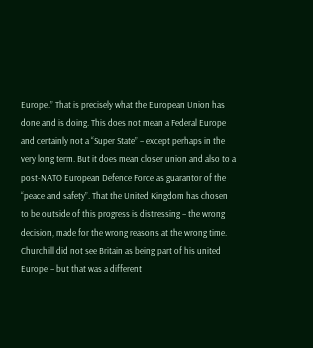Europe.” That is precisely what the European Union has done and is doing. This does not mean a Federal Europe and certainly not a “Super State” – except perhaps in the very long term. But it does mean closer union and also to a post-NATO European Defence Force as guarantor of the “peace and safety”. That the United Kingdom has chosen to be outside of this progress is distressing – the wrong decision, made for the wrong reasons at the wrong time. Churchill did not see Britain as being part of his united Europe – but that was a different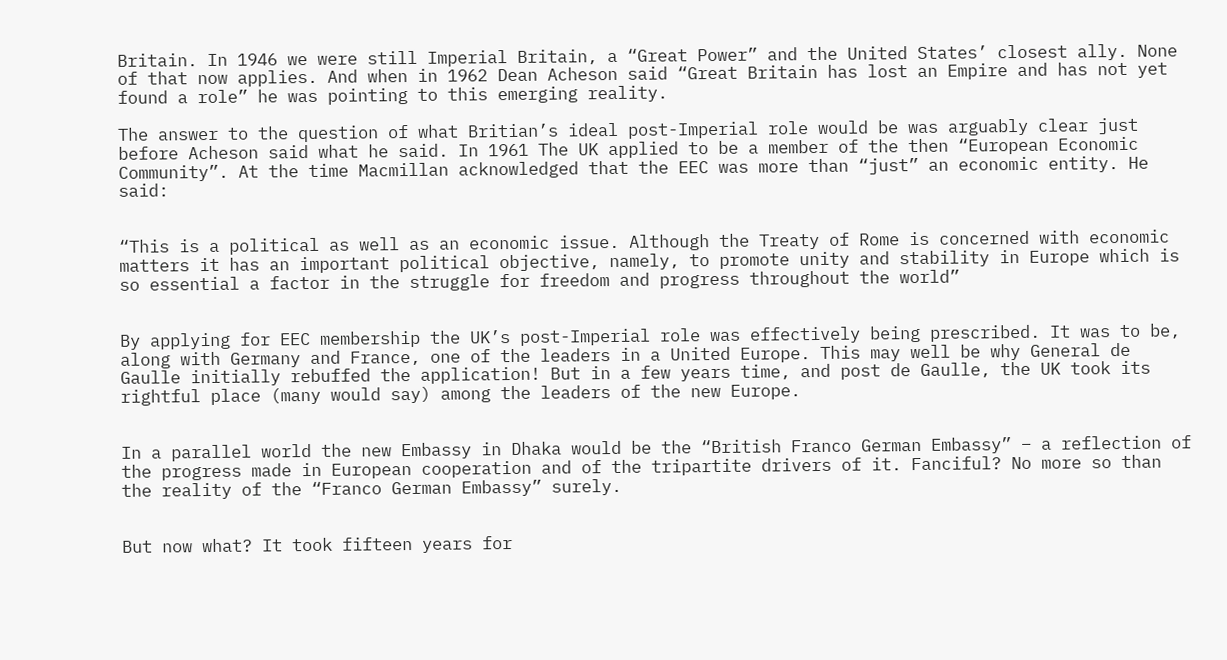Britain. In 1946 we were still Imperial Britain, a “Great Power” and the United States’ closest ally. None of that now applies. And when in 1962 Dean Acheson said “Great Britain has lost an Empire and has not yet found a role” he was pointing to this emerging reality.

The answer to the question of what Britian’s ideal post-Imperial role would be was arguably clear just before Acheson said what he said. In 1961 The UK applied to be a member of the then “European Economic Community”. At the time Macmillan acknowledged that the EEC was more than “just” an economic entity. He said:


“This is a political as well as an economic issue. Although the Treaty of Rome is concerned with economic matters it has an important political objective, namely, to promote unity and stability in Europe which is so essential a factor in the struggle for freedom and progress throughout the world”


By applying for EEC membership the UK’s post-Imperial role was effectively being prescribed. It was to be, along with Germany and France, one of the leaders in a United Europe. This may well be why General de Gaulle initially rebuffed the application! But in a few years time, and post de Gaulle, the UK took its rightful place (many would say) among the leaders of the new Europe.


In a parallel world the new Embassy in Dhaka would be the “British Franco German Embassy” – a reflection of the progress made in European cooperation and of the tripartite drivers of it. Fanciful? No more so than the reality of the “Franco German Embassy” surely.


But now what? It took fifteen years for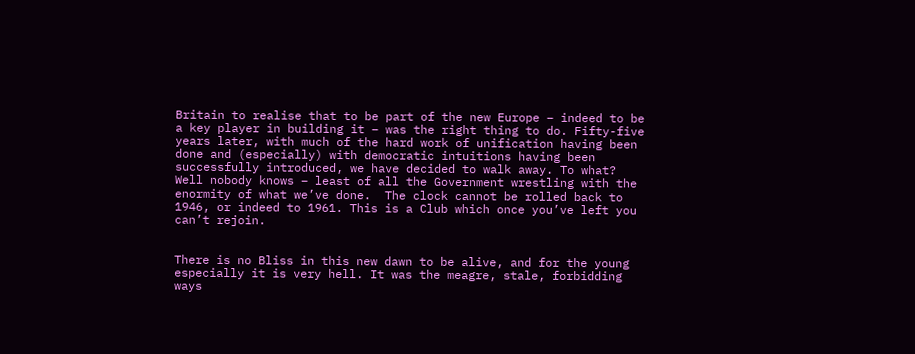Britain to realise that to be part of the new Europe – indeed to be a key player in building it – was the right thing to do. Fifty-five years later, with much of the hard work of unification having been done and (especially) with democratic intuitions having been successfully introduced, we have decided to walk away. To what? Well nobody knows – least of all the Government wrestling with the enormity of what we’ve done.  The clock cannot be rolled back to 1946, or indeed to 1961. This is a Club which once you’ve left you can’t rejoin.


There is no Bliss in this new dawn to be alive, and for the young especially it is very hell. It was the meagre, stale, forbidding ways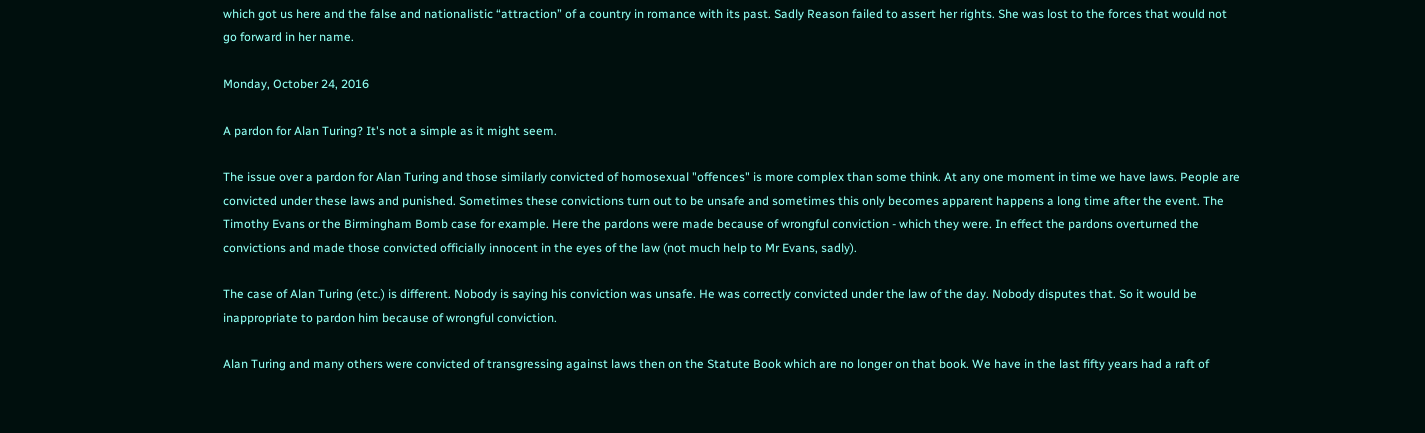which got us here and the false and nationalistic “attraction” of a country in romance with its past. Sadly Reason failed to assert her rights. She was lost to the forces that would not go forward in her name.

Monday, October 24, 2016

A pardon for Alan Turing? It's not a simple as it might seem.

The issue over a pardon for Alan Turing and those similarly convicted of homosexual "offences" is more complex than some think. At any one moment in time we have laws. People are convicted under these laws and punished. Sometimes these convictions turn out to be unsafe and sometimes this only becomes apparent happens a long time after the event. The Timothy Evans or the Birmingham Bomb case for example. Here the pardons were made because of wrongful conviction - which they were. In effect the pardons overturned the convictions and made those convicted officially innocent in the eyes of the law (not much help to Mr Evans, sadly).

The case of Alan Turing (etc.) is different. Nobody is saying his conviction was unsafe. He was correctly convicted under the law of the day. Nobody disputes that. So it would be inappropriate to pardon him because of wrongful conviction.

Alan Turing and many others were convicted of transgressing against laws then on the Statute Book which are no longer on that book. We have in the last fifty years had a raft of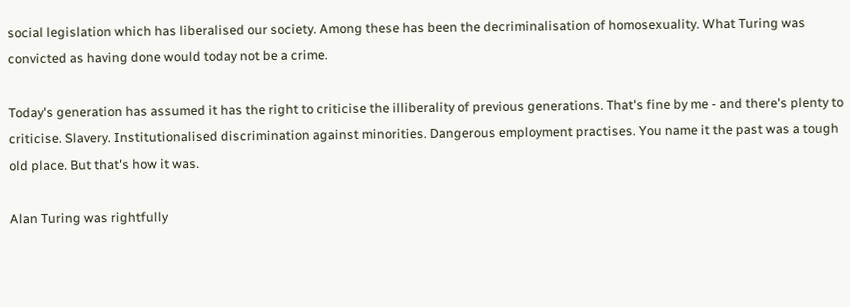social legislation which has liberalised our society. Among these has been the decriminalisation of homosexuality. What Turing was convicted as having done would today not be a crime.

Today's generation has assumed it has the right to criticise the illiberality of previous generations. That's fine by me - and there's plenty to criticise. Slavery. Institutionalised discrimination against minorities. Dangerous employment practises. You name it the past was a tough old place. But that's how it was.

Alan Turing was rightfully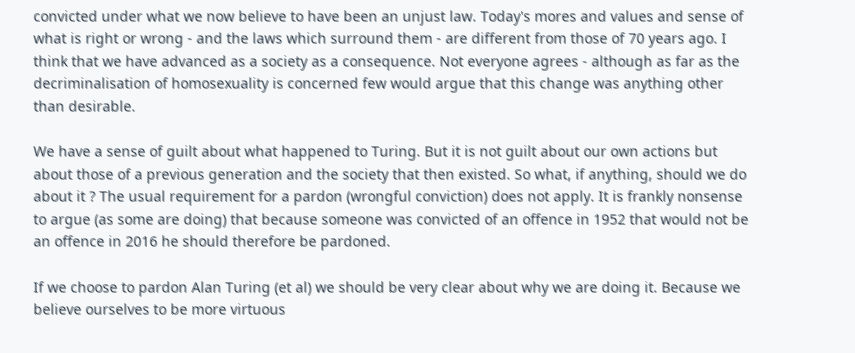convicted under what we now believe to have been an unjust law. Today's mores and values and sense of what is right or wrong - and the laws which surround them - are different from those of 70 years ago. I think that we have advanced as a society as a consequence. Not everyone agrees - although as far as the decriminalisation of homosexuality is concerned few would argue that this change was anything other than desirable.

We have a sense of guilt about what happened to Turing. But it is not guilt about our own actions but about those of a previous generation and the society that then existed. So what, if anything, should we do about it ? The usual requirement for a pardon (wrongful conviction) does not apply. It is frankly nonsense to argue (as some are doing) that because someone was convicted of an offence in 1952 that would not be an offence in 2016 he should therefore be pardoned.

If we choose to pardon Alan Turing (et al) we should be very clear about why we are doing it. Because we believe ourselves to be more virtuous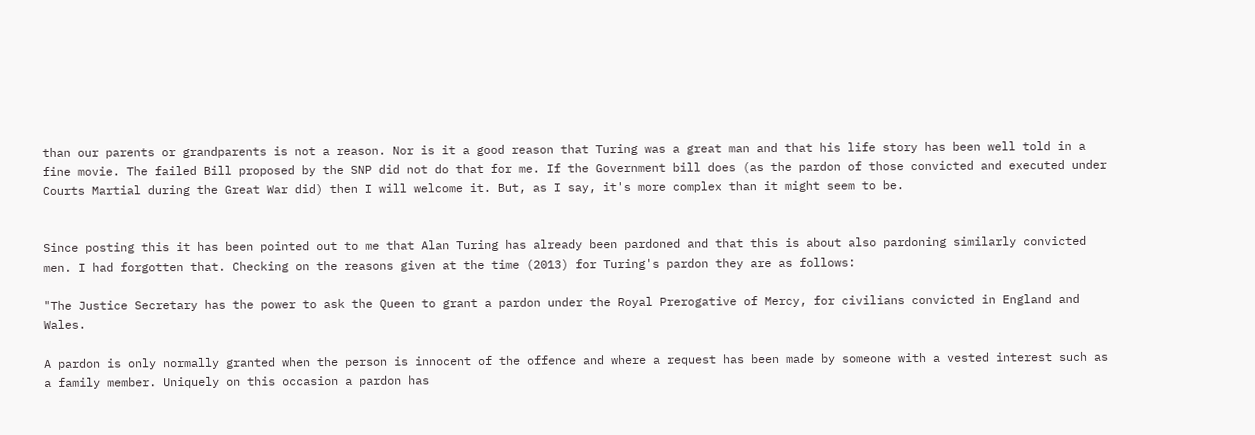than our parents or grandparents is not a reason. Nor is it a good reason that Turing was a great man and that his life story has been well told in a fine movie. The failed Bill proposed by the SNP did not do that for me. If the Government bill does (as the pardon of those convicted and executed under Courts Martial during the Great War did) then I will welcome it. But, as I say, it's more complex than it might seem to be.


Since posting this it has been pointed out to me that Alan Turing has already been pardoned and that this is about also pardoning similarly convicted men. I had forgotten that. Checking on the reasons given at the time (2013) for Turing's pardon they are as follows:

"The Justice Secretary has the power to ask the Queen to grant a pardon under the Royal Prerogative of Mercy, for civilians convicted in England and Wales.

A pardon is only normally granted when the person is innocent of the offence and where a request has been made by someone with a vested interest such as a family member. Uniquely on this occasion a pardon has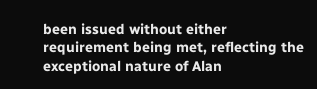been issued without either requirement being met, reflecting the exceptional nature of Alan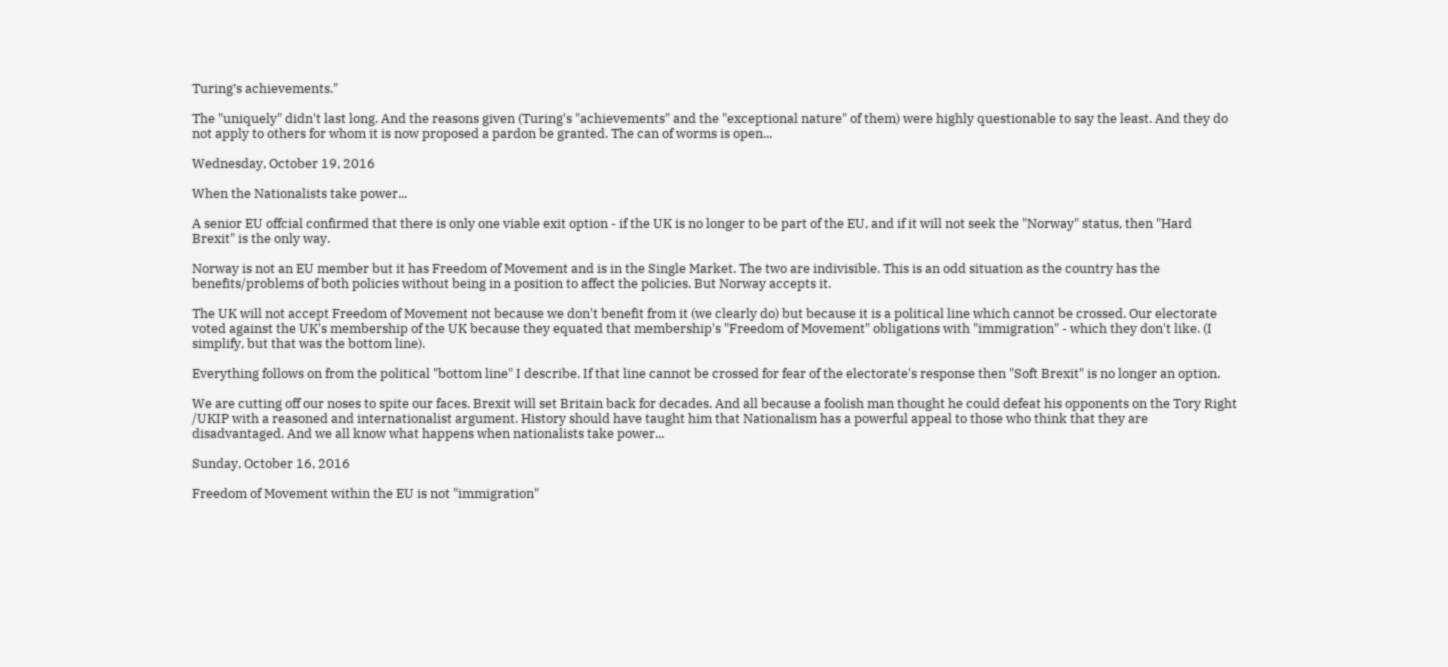Turing’s achievements."

The "uniquely" didn't last long. And the reasons given (Turing's "achievements" and the "exceptional nature" of them) were highly questionable to say the least. And they do not apply to others for whom it is now proposed a pardon be granted. The can of worms is open...

Wednesday, October 19, 2016

When the Nationalists take power...

A senior EU offcial confirmed that there is only one viable exit option - if the UK is no longer to be part of the EU, and if it will not seek the "Norway" status, then "Hard Brexit" is the only way.

Norway is not an EU member but it has Freedom of Movement and is in the Single Market. The two are indivisible. This is an odd situation as the country has the benefits/problems of both policies without being in a position to affect the policies. But Norway accepts it.

The UK will not accept Freedom of Movement not because we don't benefit from it (we clearly do) but because it is a political line which cannot be crossed. Our electorate voted against the UK's membership of the UK because they equated that membership's "Freedom of Movement" obligations with "immigration" - which they don't like. (I simplify, but that was the bottom line).

Everything follows on from the political "bottom line" I describe. If that line cannot be crossed for fear of the electorate's response then "Soft Brexit" is no longer an option.

We are cutting off our noses to spite our faces. Brexit will set Britain back for decades. And all because a foolish man thought he could defeat his opponents on the Tory Right /UKIP with a reasoned and internationalist argument. History should have taught him that Nationalism has a powerful appeal to those who think that they are disadvantaged. And we all know what happens when nationalists take power...

Sunday, October 16, 2016

Freedom of Movement within the EU is not "immigration"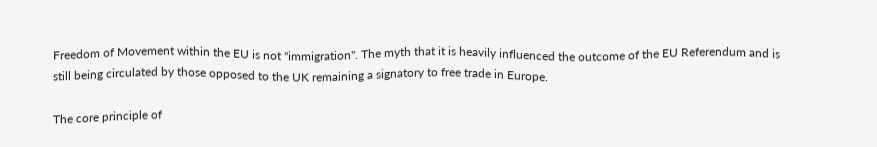Freedom of Movement within the EU is not "immigration". The myth that it is heavily influenced the outcome of the EU Referendum and is still being circulated by those opposed to the UK remaining a signatory to free trade in Europe.

The core principle of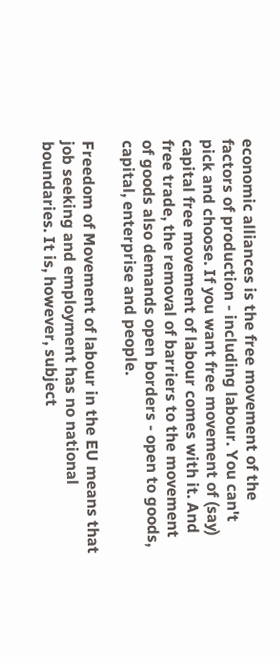economic alliances is the free movement of the factors of production - including labour. You can't pick and choose. If you want free movement of (say) capital free movement of labour comes with it. And free trade, the removal of barriers to the movement of goods also demands open borders - open to goods, capital, enterprise and people.

Freedom of Movement of labour in the EU means that job seeking and employment has no national boundaries. It is, however, subject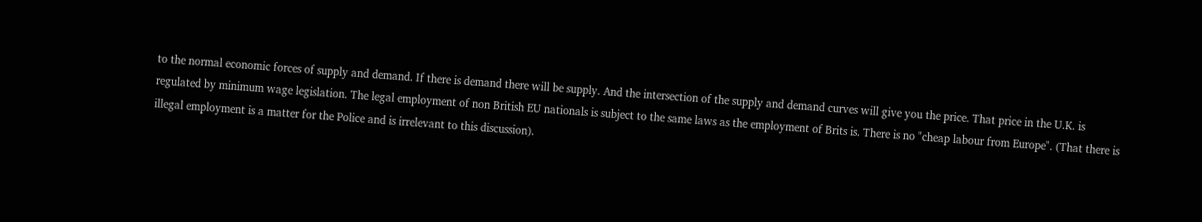to the normal economic forces of supply and demand. If there is demand there will be supply. And the intersection of the supply and demand curves will give you the price. That price in the U.K. is regulated by minimum wage legislation. The legal employment of non British EU nationals is subject to the same laws as the employment of Brits is. There is no "cheap labour from Europe". (That there is illegal employment is a matter for the Police and is irrelevant to this discussion).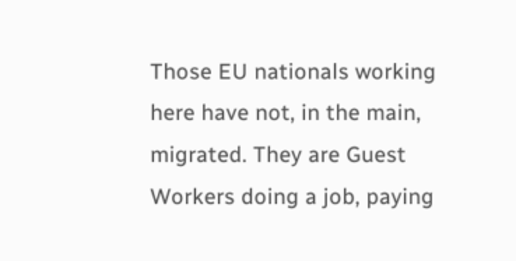Those EU nationals working here have not, in the main, migrated. They are Guest Workers doing a job, paying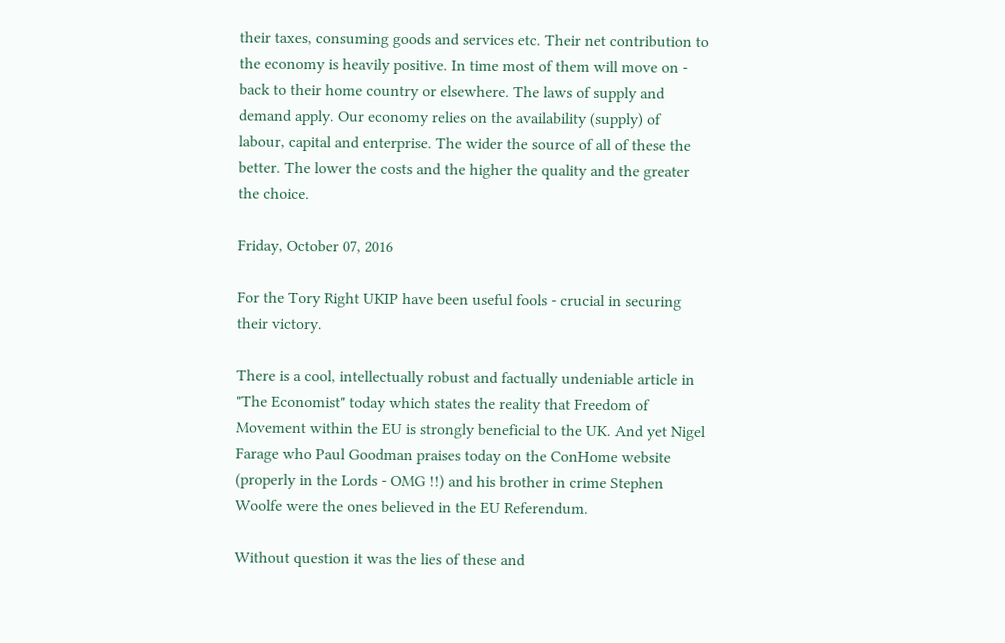their taxes, consuming goods and services etc. Their net contribution to the economy is heavily positive. In time most of them will move on - back to their home country or elsewhere. The laws of supply and demand apply. Our economy relies on the availability (supply) of labour, capital and enterprise. The wider the source of all of these the better. The lower the costs and the higher the quality and the greater the choice.

Friday, October 07, 2016

For the Tory Right UKIP have been useful fools - crucial in securing their victory.

There is a cool, intellectually robust and factually undeniable article in "The Economist" today which states the reality that Freedom of Movement within the EU is strongly beneficial to the UK. And yet Nigel Farage who Paul Goodman praises today on the ConHome website (properly in the Lords - OMG !!) and his brother in crime Stephen Woolfe were the ones believed in the EU Referendum.

Without question it was the lies of these and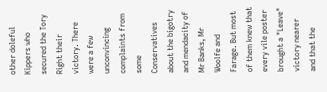other doleful Kippers who secured the Tory Right their victory. There were a few unconvincing complaints from some Conservatives about the bigotry and mendacity of Mr Banks, Mr Woolfe and Farage. But most of them knew that every vile poster brought a "Leave" victory nearer and that the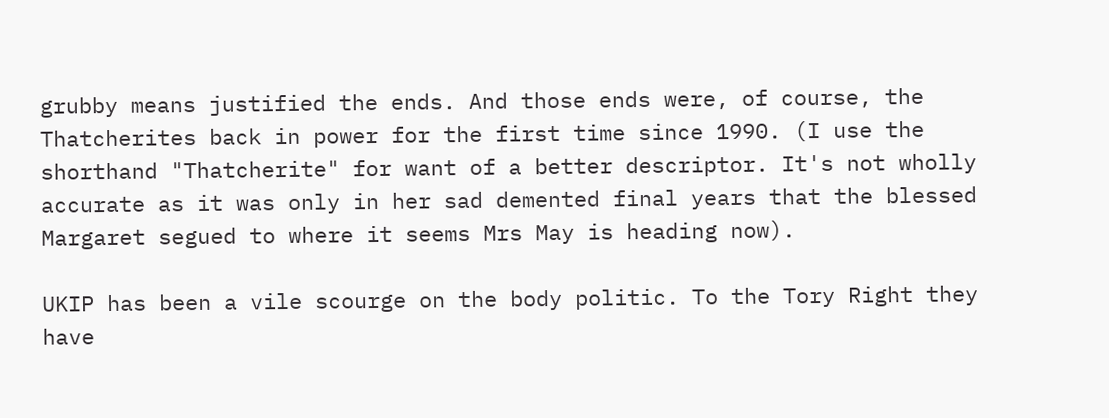grubby means justified the ends. And those ends were, of course, the Thatcherites back in power for the first time since 1990. (I use the shorthand "Thatcherite" for want of a better descriptor. It's not wholly accurate as it was only in her sad demented final years that the blessed Margaret segued to where it seems Mrs May is heading now).

UKIP has been a vile scourge on the body politic. To the Tory Right they have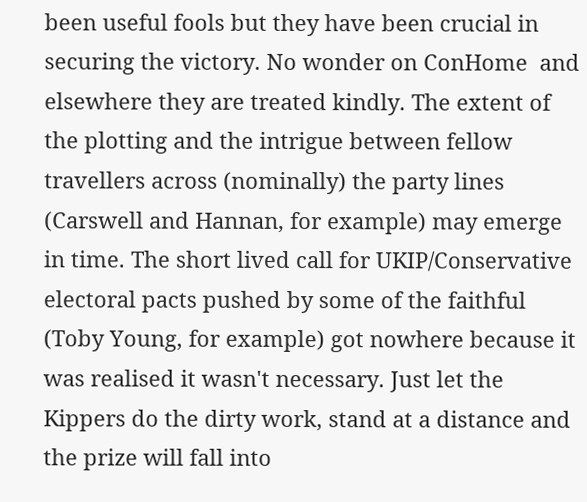been useful fools but they have been crucial in securing the victory. No wonder on ConHome  and elsewhere they are treated kindly. The extent of the plotting and the intrigue between fellow travellers across (nominally) the party lines (Carswell and Hannan, for example) may emerge in time. The short lived call for UKIP/Conservative electoral pacts pushed by some of the faithful (Toby Young, for example) got nowhere because it was realised it wasn't necessary. Just let the Kippers do the dirty work, stand at a distance and the prize will fall into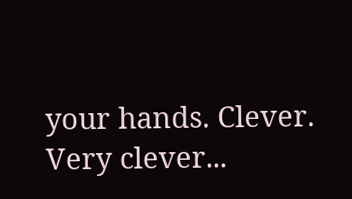your hands. Clever. Very clever...